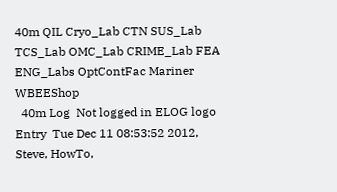40m QIL Cryo_Lab CTN SUS_Lab TCS_Lab OMC_Lab CRIME_Lab FEA ENG_Labs OptContFac Mariner WBEEShop
  40m Log  Not logged in ELOG logo
Entry  Tue Dec 11 08:53:52 2012, Steve, HowTo,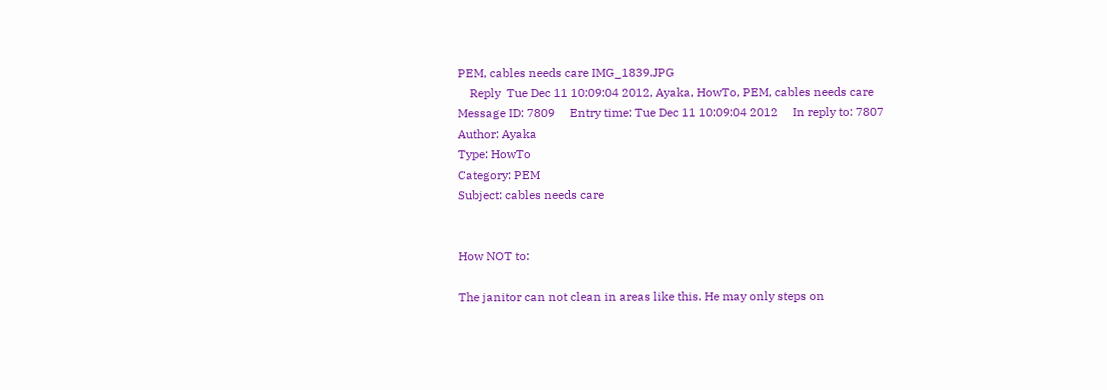PEM, cables needs care IMG_1839.JPG
    Reply  Tue Dec 11 10:09:04 2012, Ayaka, HowTo, PEM, cables needs care
Message ID: 7809     Entry time: Tue Dec 11 10:09:04 2012     In reply to: 7807
Author: Ayaka
Type: HowTo
Category: PEM
Subject: cables needs care


How NOT to:

The janitor can not clean in areas like this. He may only steps on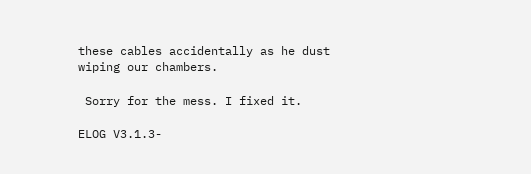these cables accidentally as he dust wiping our chambers.

 Sorry for the mess. I fixed it.

ELOG V3.1.3-